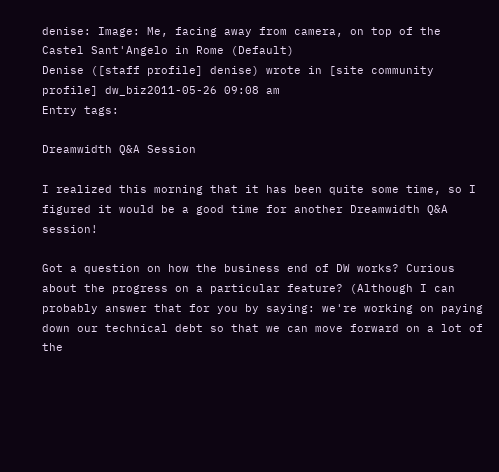denise: Image: Me, facing away from camera, on top of the Castel Sant'Angelo in Rome (Default)
Denise ([staff profile] denise) wrote in [site community profile] dw_biz2011-05-26 09:08 am
Entry tags:

Dreamwidth Q&A Session

I realized this morning that it has been quite some time, so I figured it would be a good time for another Dreamwidth Q&A session!

Got a question on how the business end of DW works? Curious about the progress on a particular feature? (Although I can probably answer that for you by saying: we're working on paying down our technical debt so that we can move forward on a lot of the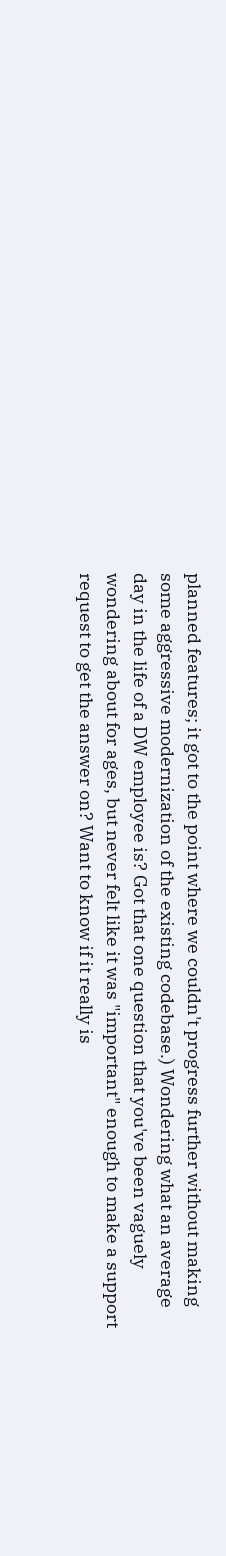planned features; it got to the point where we couldn't progress further without making some aggressive modernization of the existing codebase.) Wondering what an average day in the life of a DW employee is? Got that one question that you've been vaguely wondering about for ages, but never felt like it was "important" enough to make a support request to get the answer on? Want to know if it really is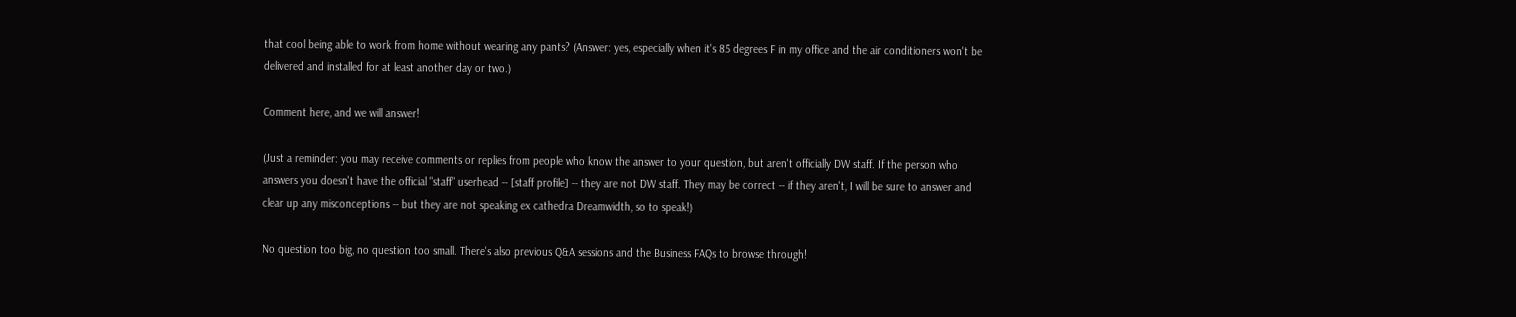that cool being able to work from home without wearing any pants? (Answer: yes, especially when it's 85 degrees F in my office and the air conditioners won't be delivered and installed for at least another day or two.)

Comment here, and we will answer!

(Just a reminder: you may receive comments or replies from people who know the answer to your question, but aren't officially DW staff. If the person who answers you doesn't have the official "staff" userhead -- [staff profile] -- they are not DW staff. They may be correct -- if they aren't, I will be sure to answer and clear up any misconceptions -- but they are not speaking ex cathedra Dreamwidth, so to speak!)

No question too big, no question too small. There's also previous Q&A sessions and the Business FAQs to browse through!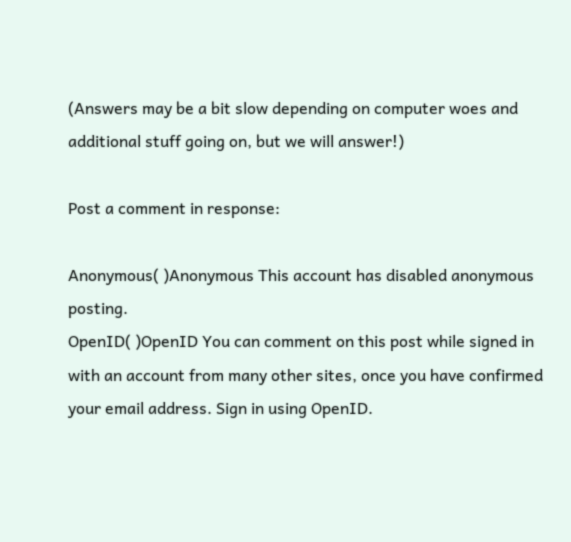(Answers may be a bit slow depending on computer woes and additional stuff going on, but we will answer!)

Post a comment in response:

Anonymous( )Anonymous This account has disabled anonymous posting.
OpenID( )OpenID You can comment on this post while signed in with an account from many other sites, once you have confirmed your email address. Sign in using OpenID.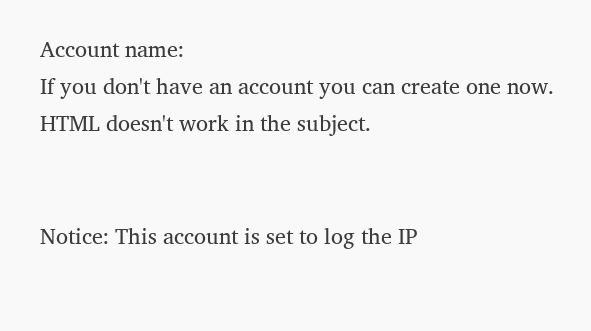Account name:
If you don't have an account you can create one now.
HTML doesn't work in the subject.


Notice: This account is set to log the IP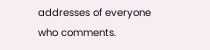addresses of everyone who comments.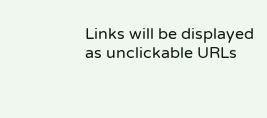Links will be displayed as unclickable URLs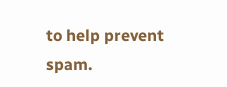to help prevent spam.